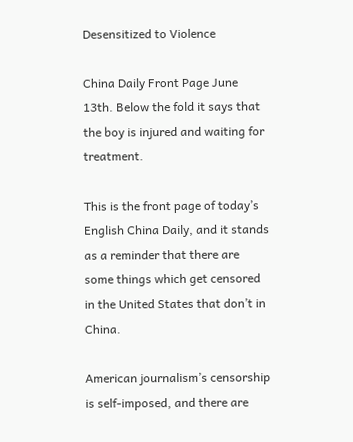Desensitized to Violence

China Daily Front Page June 13th. Below the fold it says that the boy is injured and waiting for treatment.

This is the front page of today’s English China Daily, and it stands as a reminder that there are some things which get censored in the United States that don’t in China.

American journalism’s censorship is self-imposed, and there are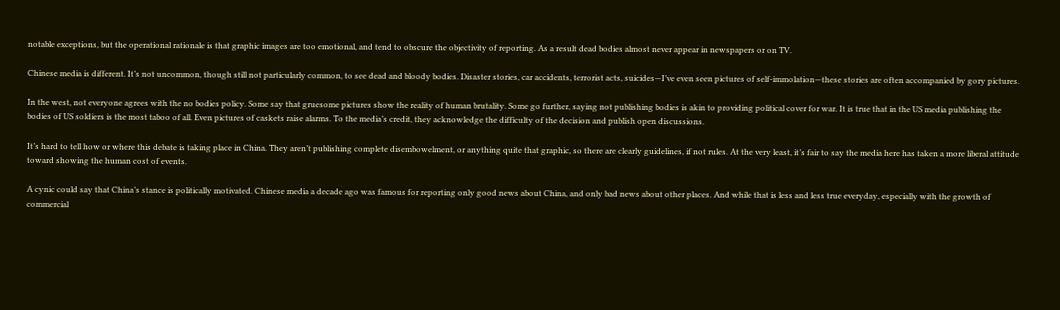notable exceptions, but the operational rationale is that graphic images are too emotional, and tend to obscure the objectivity of reporting. As a result dead bodies almost never appear in newspapers or on TV.

Chinese media is different. It’s not uncommon, though still not particularly common, to see dead and bloody bodies. Disaster stories, car accidents, terrorist acts, suicides—I’ve even seen pictures of self-immolation—these stories are often accompanied by gory pictures.

In the west, not everyone agrees with the no bodies policy. Some say that gruesome pictures show the reality of human brutality. Some go further, saying not publishing bodies is akin to providing political cover for war. It is true that in the US media publishing the bodies of US soldiers is the most taboo of all. Even pictures of caskets raise alarms. To the media’s credit, they acknowledge the difficulty of the decision and publish open discussions.

It’s hard to tell how or where this debate is taking place in China. They aren’t publishing complete disembowelment, or anything quite that graphic, so there are clearly guidelines, if not rules. At the very least, it’s fair to say the media here has taken a more liberal attitude toward showing the human cost of events.

A cynic could say that China’s stance is politically motivated. Chinese media a decade ago was famous for reporting only good news about China, and only bad news about other places. And while that is less and less true everyday, especially with the growth of commercial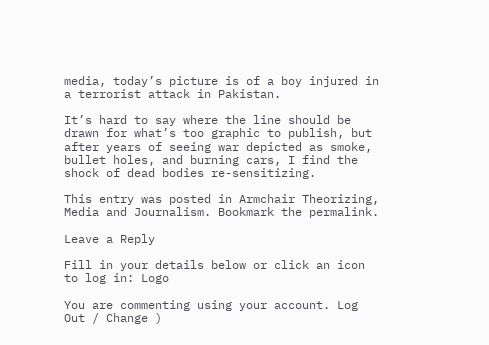media, today’s picture is of a boy injured in a terrorist attack in Pakistan.

It’s hard to say where the line should be drawn for what’s too graphic to publish, but after years of seeing war depicted as smoke, bullet holes, and burning cars, I find the shock of dead bodies re-sensitizing.

This entry was posted in Armchair Theorizing, Media and Journalism. Bookmark the permalink.

Leave a Reply

Fill in your details below or click an icon to log in: Logo

You are commenting using your account. Log Out / Change )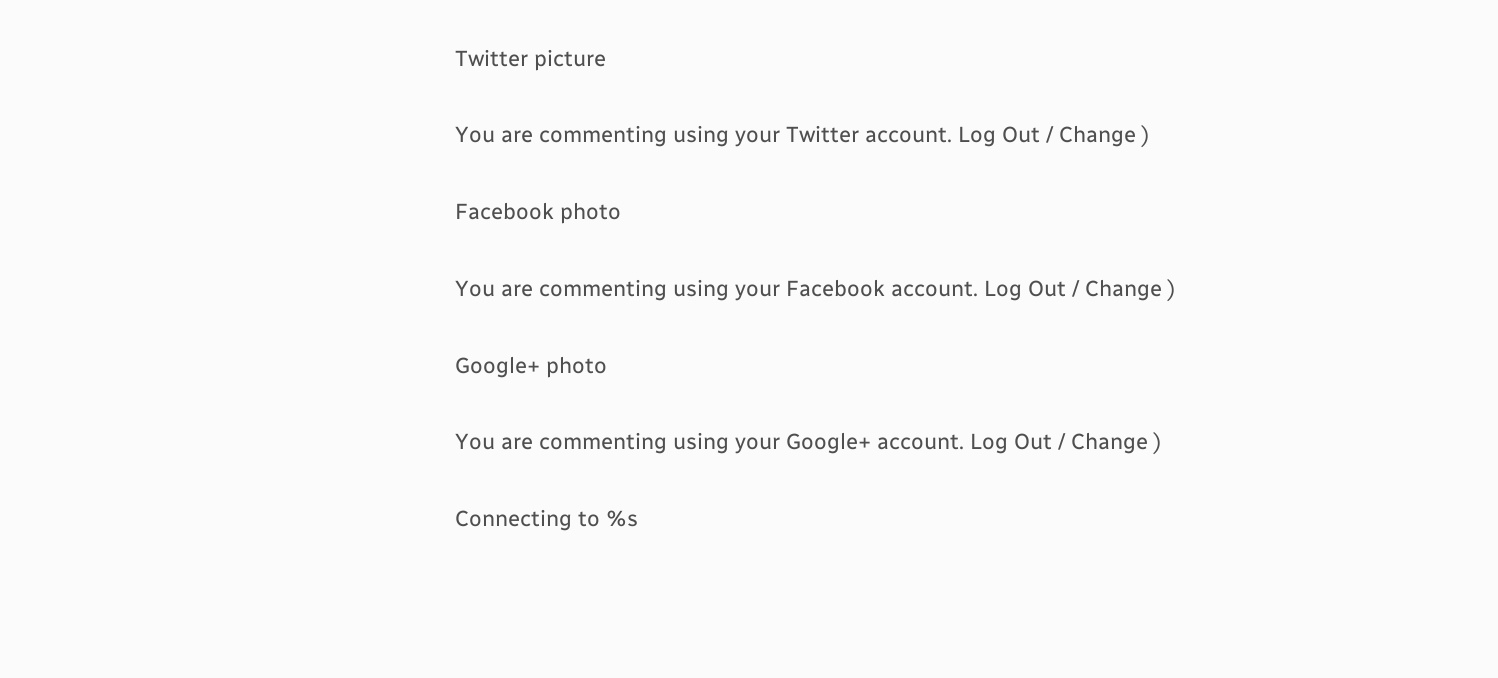Twitter picture

You are commenting using your Twitter account. Log Out / Change )

Facebook photo

You are commenting using your Facebook account. Log Out / Change )

Google+ photo

You are commenting using your Google+ account. Log Out / Change )

Connecting to %s